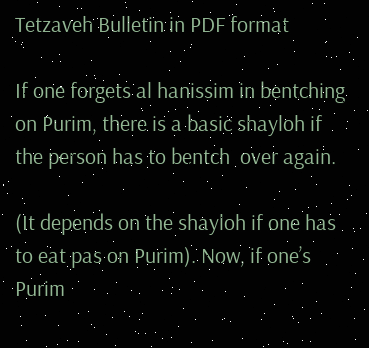Tetzaveh Bulletin in PDF format

If one forgets al hanissim in bentching  on Purim, there is a basic shayloh if the person has to bentch  over again.

(It depends on the shayloh if one has to eat pas on Purim). Now, if one’s Purim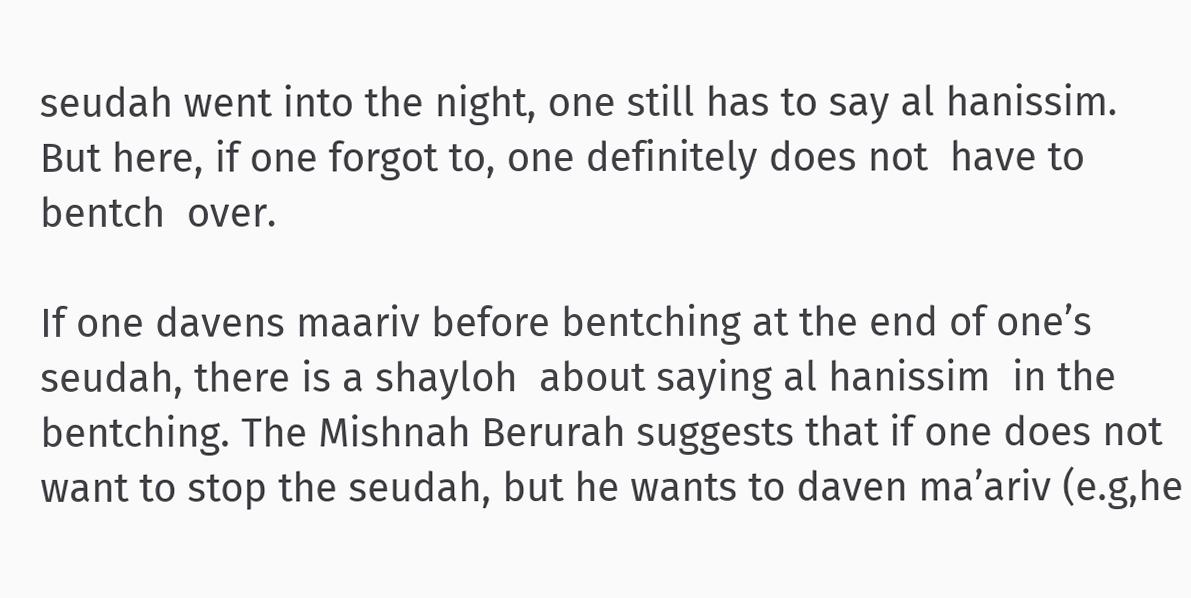seudah went into the night, one still has to say al hanissim. But here, if one forgot to, one definitely does not  have to bentch  over.

If one davens maariv before bentching at the end of one’s seudah, there is a shayloh  about saying al hanissim  in the bentching. The Mishnah Berurah suggests that if one does not want to stop the seudah, but he wants to daven ma’ariv (e.g,he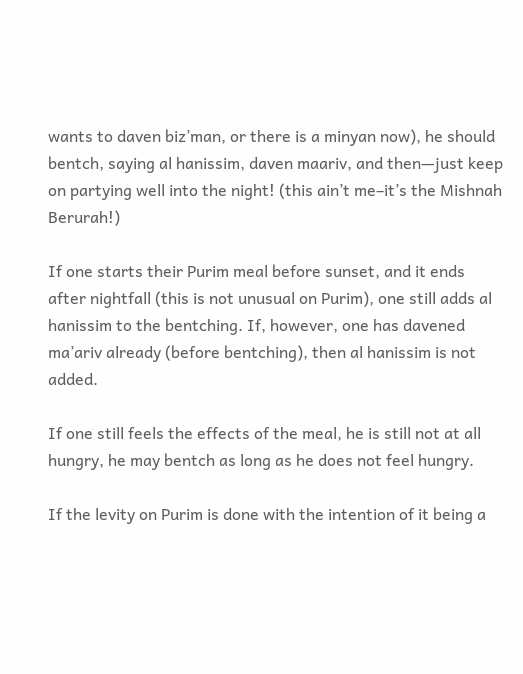wants to daven biz’man, or there is a minyan now), he should bentch, saying al hanissim, daven maariv, and then—just keep on partying well into the night! (this ain’t me–it’s the Mishnah Berurah!)

If one starts their Purim meal before sunset, and it ends after nightfall (this is not unusual on Purim), one still adds al hanissim to the bentching. If, however, one has davened ma’ariv already (before bentching), then al hanissim is not  added.

If one still feels the effects of the meal, he is still not at all hungry, he may bentch as long as he does not feel hungry.

If the levity on Purim is done with the intention of it being a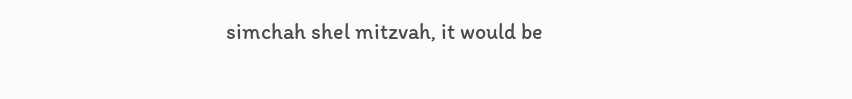simchah shel mitzvah, it would be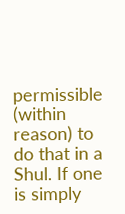permissible (within reason) to do that in a Shul. If one is simply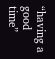“having a good time”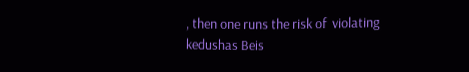, then one runs the risk of  violating kedushas Beis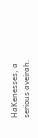HaKenesses, a serious aveirah.